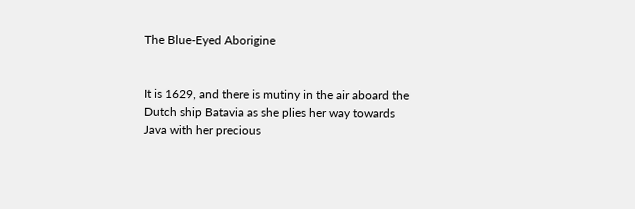The Blue-Eyed Aborigine


It is 1629, and there is mutiny in the air aboard the Dutch ship Batavia as she plies her way towards Java with her precious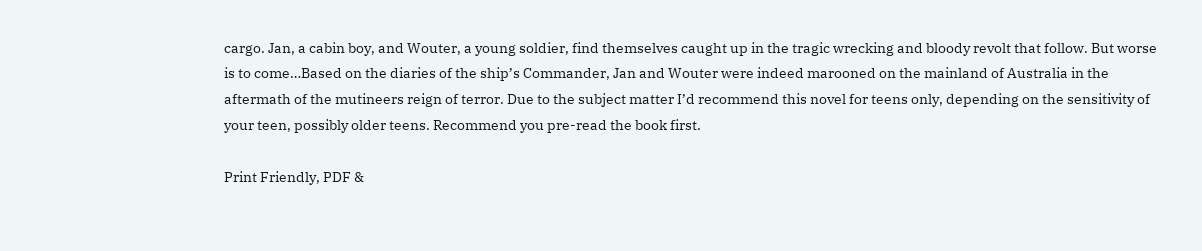cargo. Jan, a cabin boy, and Wouter, a young soldier, find themselves caught up in the tragic wrecking and bloody revolt that follow. But worse is to come…Based on the diaries of the ship’s Commander, Jan and Wouter were indeed marooned on the mainland of Australia in the aftermath of the mutineers reign of terror. Due to the subject matter I’d recommend this novel for teens only, depending on the sensitivity of your teen, possibly older teens. Recommend you pre-read the book first.

Print Friendly, PDF &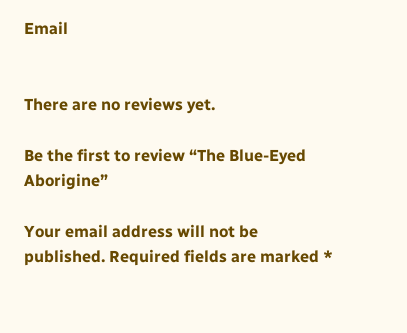Email


There are no reviews yet.

Be the first to review “The Blue-Eyed Aborigine”

Your email address will not be published. Required fields are marked *